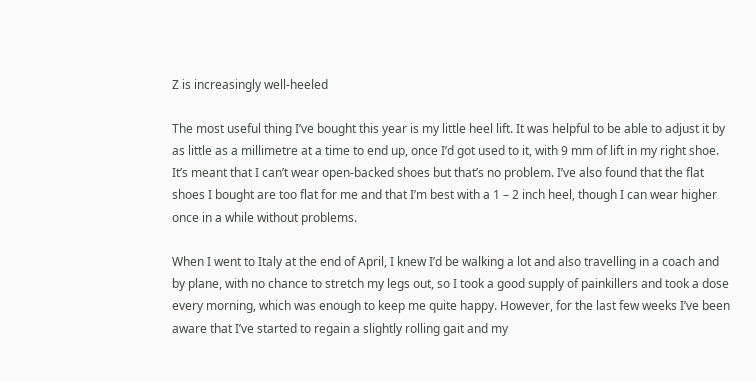Z is increasingly well-heeled

The most useful thing I’ve bought this year is my little heel lift. It was helpful to be able to adjust it by as little as a millimetre at a time to end up, once I’d got used to it, with 9 mm of lift in my right shoe. It’s meant that I can’t wear open-backed shoes but that’s no problem. I’ve also found that the flat shoes I bought are too flat for me and that I’m best with a 1 – 2 inch heel, though I can wear higher once in a while without problems.

When I went to Italy at the end of April, I knew I’d be walking a lot and also travelling in a coach and by plane, with no chance to stretch my legs out, so I took a good supply of painkillers and took a dose every morning, which was enough to keep me quite happy. However, for the last few weeks I’ve been aware that I’ve started to regain a slightly rolling gait and my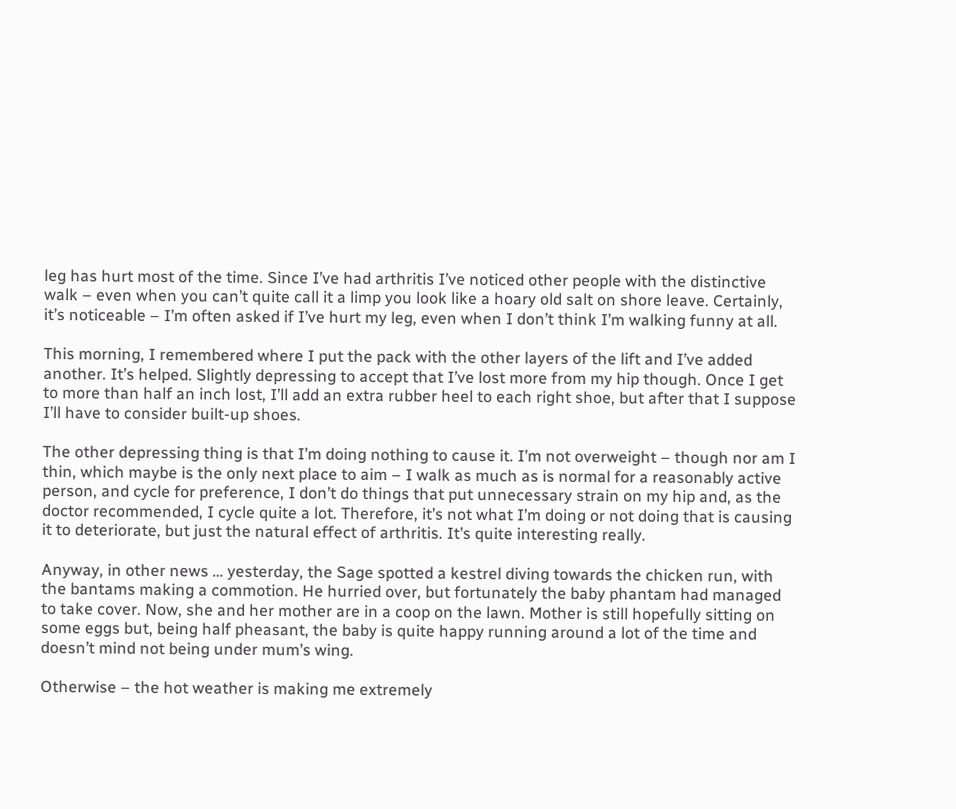leg has hurt most of the time. Since I’ve had arthritis I’ve noticed other people with the distinctive walk – even when you can’t quite call it a limp you look like a hoary old salt on shore leave. Certainly, it’s noticeable – I’m often asked if I’ve hurt my leg, even when I don’t think I’m walking funny at all.

This morning, I remembered where I put the pack with the other layers of the lift and I’ve added another. It’s helped. Slightly depressing to accept that I’ve lost more from my hip though. Once I get to more than half an inch lost, I’ll add an extra rubber heel to each right shoe, but after that I suppose I’ll have to consider built-up shoes.

The other depressing thing is that I’m doing nothing to cause it. I’m not overweight – though nor am I thin, which maybe is the only next place to aim – I walk as much as is normal for a reasonably active person, and cycle for preference, I don’t do things that put unnecessary strain on my hip and, as the doctor recommended, I cycle quite a lot. Therefore, it’s not what I’m doing or not doing that is causing it to deteriorate, but just the natural effect of arthritis. It’s quite interesting really.

Anyway, in other news … yesterday, the Sage spotted a kestrel diving towards the chicken run, with the bantams making a commotion. He hurried over, but fortunately the baby phantam had managed to take cover. Now, she and her mother are in a coop on the lawn. Mother is still hopefully sitting on some eggs but, being half pheasant, the baby is quite happy running around a lot of the time and doesn’t mind not being under mum’s wing.

Otherwise – the hot weather is making me extremely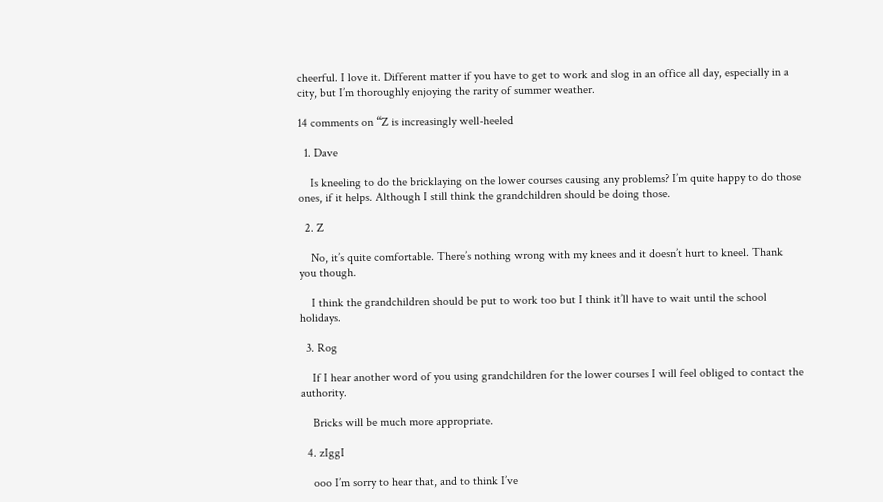cheerful. I love it. Different matter if you have to get to work and slog in an office all day, especially in a city, but I’m thoroughly enjoying the rarity of summer weather.

14 comments on “Z is increasingly well-heeled

  1. Dave

    Is kneeling to do the bricklaying on the lower courses causing any problems? I’m quite happy to do those ones, if it helps. Although I still think the grandchildren should be doing those.

  2. Z

    No, it’s quite comfortable. There’s nothing wrong with my knees and it doesn’t hurt to kneel. Thank you though.

    I think the grandchildren should be put to work too but I think it’ll have to wait until the school holidays.

  3. Rog

    If I hear another word of you using grandchildren for the lower courses I will feel obliged to contact the authority.

    Bricks will be much more appropriate.

  4. zIggI

    ooo I’m sorry to hear that, and to think I’ve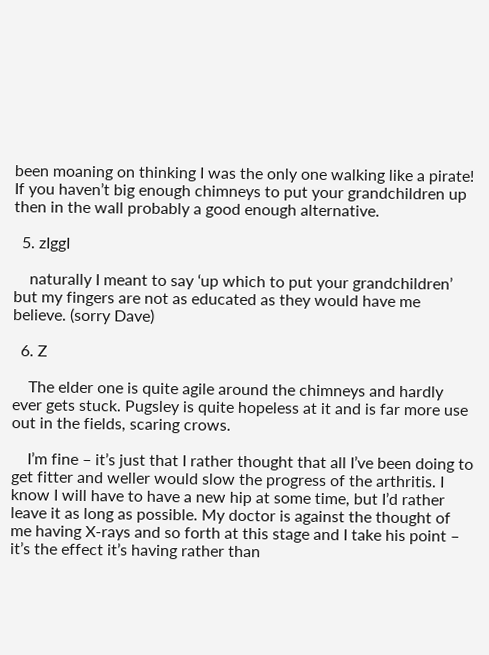been moaning on thinking I was the only one walking like a pirate! If you haven’t big enough chimneys to put your grandchildren up then in the wall probably a good enough alternative.

  5. zIggI

    naturally I meant to say ‘up which to put your grandchildren’ but my fingers are not as educated as they would have me believe. (sorry Dave)

  6. Z

    The elder one is quite agile around the chimneys and hardly ever gets stuck. Pugsley is quite hopeless at it and is far more use out in the fields, scaring crows.

    I’m fine – it’s just that I rather thought that all I’ve been doing to get fitter and weller would slow the progress of the arthritis. I know I will have to have a new hip at some time, but I’d rather leave it as long as possible. My doctor is against the thought of me having X-rays and so forth at this stage and I take his point – it’s the effect it’s having rather than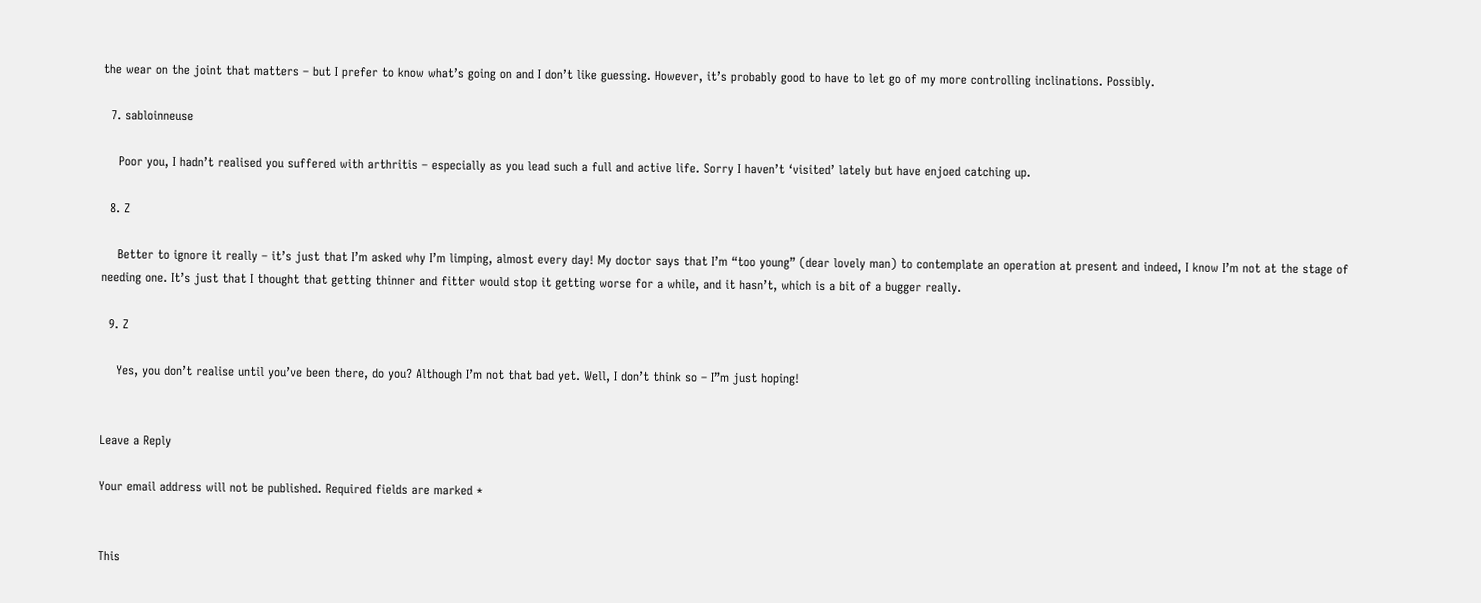the wear on the joint that matters – but I prefer to know what’s going on and I don’t like guessing. However, it’s probably good to have to let go of my more controlling inclinations. Possibly.

  7. sabloinneuse

    Poor you, I hadn’t realised you suffered with arthritis – especially as you lead such a full and active life. Sorry I haven’t ‘visited’ lately but have enjoed catching up.

  8. Z

    Better to ignore it really – it’s just that I’m asked why I’m limping, almost every day! My doctor says that I’m “too young” (dear lovely man) to contemplate an operation at present and indeed, I know I’m not at the stage of needing one. It’s just that I thought that getting thinner and fitter would stop it getting worse for a while, and it hasn’t, which is a bit of a bugger really.

  9. Z

    Yes, you don’t realise until you’ve been there, do you? Although I’m not that bad yet. Well, I don’t think so – I”m just hoping!


Leave a Reply

Your email address will not be published. Required fields are marked *


This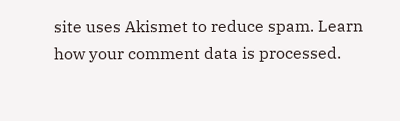site uses Akismet to reduce spam. Learn how your comment data is processed.